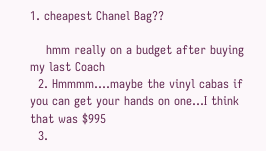1. cheapest Chanel Bag??

    hmm really on a budget after buying my last Coach
  2. Hmmmm....maybe the vinyl cabas if you can get your hands on one...I think that was $995
  3.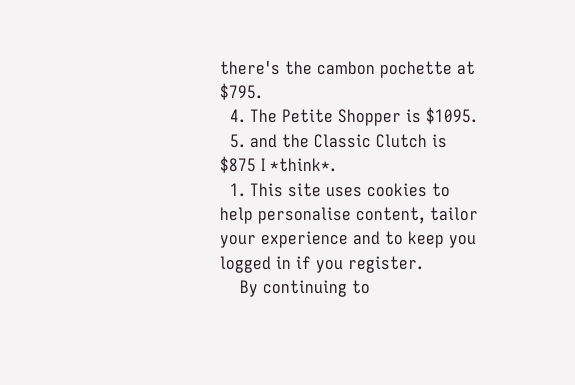there's the cambon pochette at $795.
  4. The Petite Shopper is $1095.
  5. and the Classic Clutch is $875 I *think*.
  1. This site uses cookies to help personalise content, tailor your experience and to keep you logged in if you register.
    By continuing to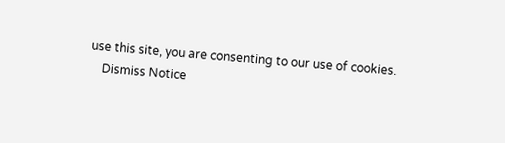use this site, you are consenting to our use of cookies.
    Dismiss Notice